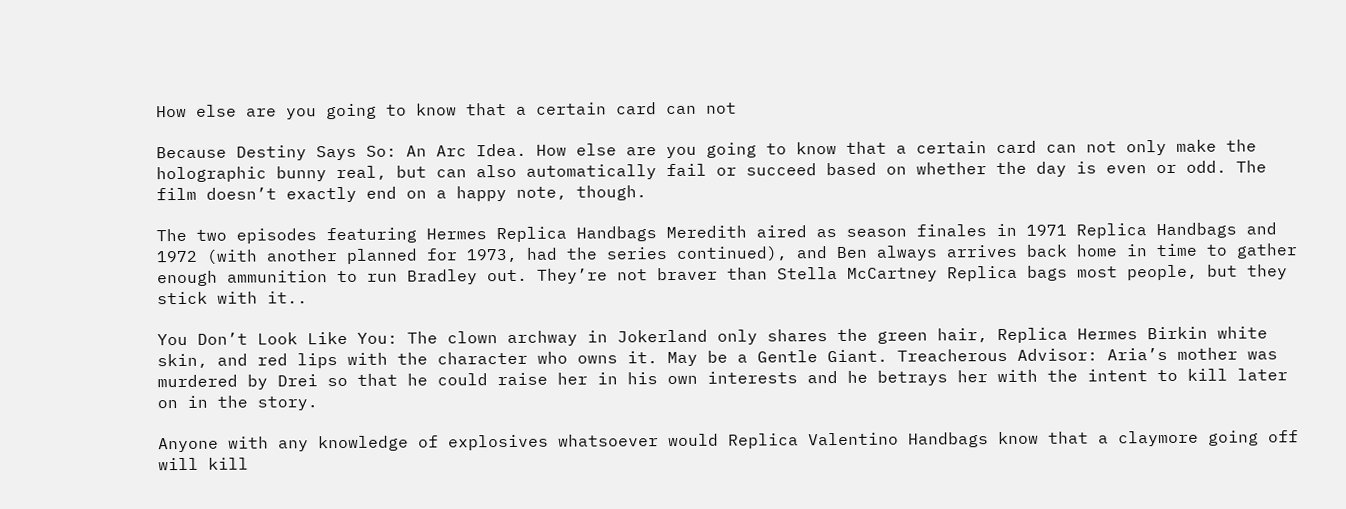How else are you going to know that a certain card can not

Because Destiny Says So: An Arc Idea. How else are you going to know that a certain card can not only make the holographic bunny real, but can also automatically fail or succeed based on whether the day is even or odd. The film doesn’t exactly end on a happy note, though.

The two episodes featuring Hermes Replica Handbags Meredith aired as season finales in 1971 Replica Handbags and 1972 (with another planned for 1973, had the series continued), and Ben always arrives back home in time to gather enough ammunition to run Bradley out. They’re not braver than Stella McCartney Replica bags most people, but they stick with it..

You Don’t Look Like You: The clown archway in Jokerland only shares the green hair, Replica Hermes Birkin white skin, and red lips with the character who owns it. May be a Gentle Giant. Treacherous Advisor: Aria’s mother was murdered by Drei so that he could raise her in his own interests and he betrays her with the intent to kill later on in the story.

Anyone with any knowledge of explosives whatsoever would Replica Valentino Handbags know that a claymore going off will kill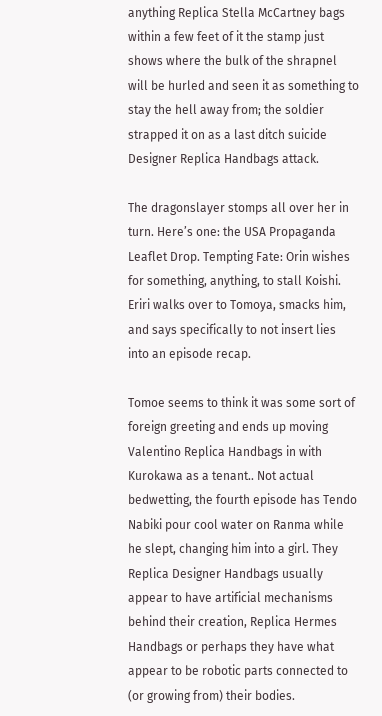anything Replica Stella McCartney bags within a few feet of it the stamp just shows where the bulk of the shrapnel will be hurled and seen it as something to stay the hell away from; the soldier strapped it on as a last ditch suicide Designer Replica Handbags attack.

The dragonslayer stomps all over her in turn. Here’s one: the USA Propaganda Leaflet Drop. Tempting Fate: Orin wishes for something, anything, to stall Koishi. Eriri walks over to Tomoya, smacks him, and says specifically to not insert lies into an episode recap.

Tomoe seems to think it was some sort of foreign greeting and ends up moving Valentino Replica Handbags in with Kurokawa as a tenant.. Not actual bedwetting, the fourth episode has Tendo Nabiki pour cool water on Ranma while he slept, changing him into a girl. They Replica Designer Handbags usually appear to have artificial mechanisms behind their creation, Replica Hermes Handbags or perhaps they have what appear to be robotic parts connected to (or growing from) their bodies.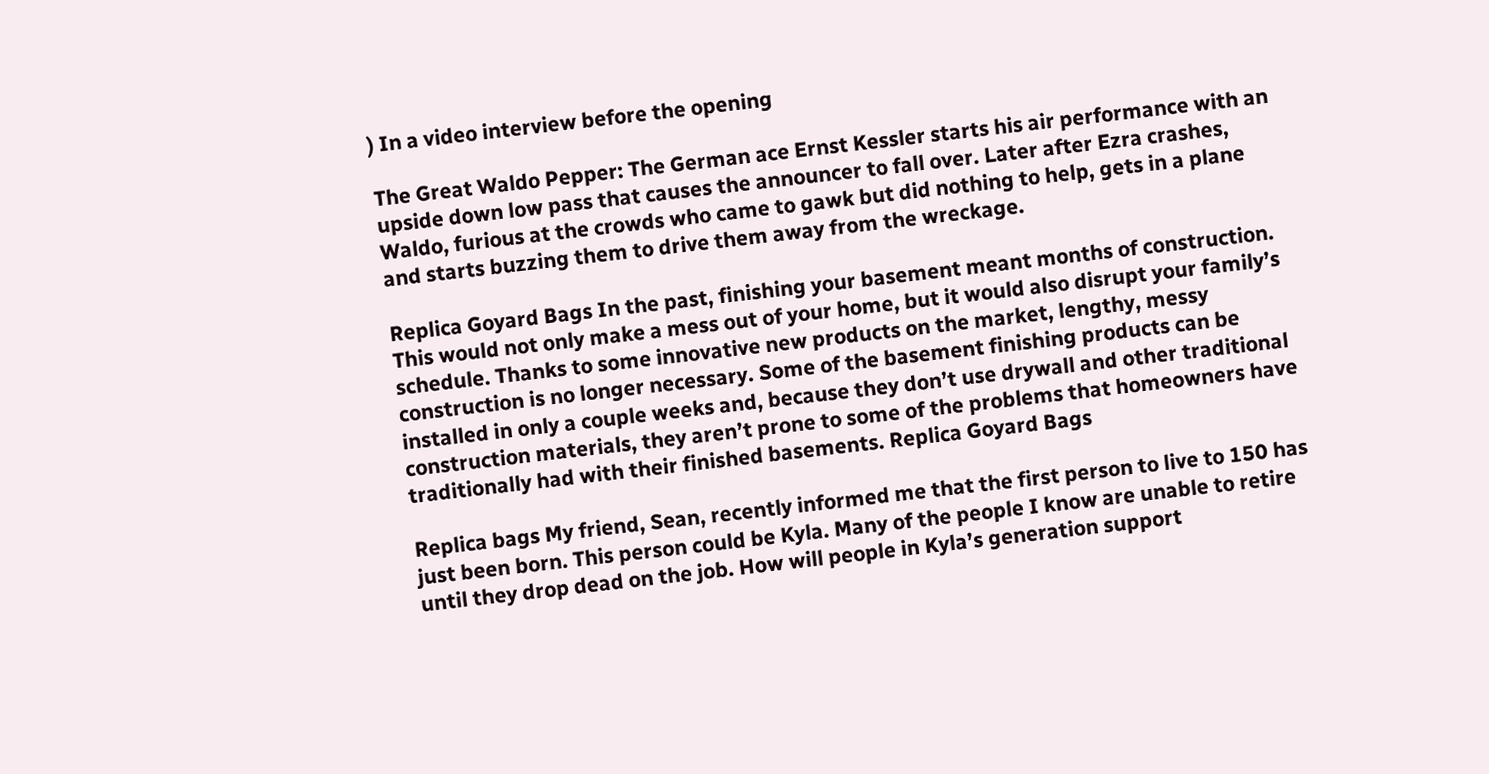) In a video interview before the opening

The Great Waldo Pepper: The German ace Ernst Kessler starts his air performance with an upside down low pass that causes the announcer to fall over. Later after Ezra crashes, Waldo, furious at the crowds who came to gawk but did nothing to help, gets in a plane and starts buzzing them to drive them away from the wreckage.

Replica Goyard Bags In the past, finishing your basement meant months of construction. This would not only make a mess out of your home, but it would also disrupt your family’s schedule. Thanks to some innovative new products on the market, lengthy, messy construction is no longer necessary. Some of the basement finishing products can be installed in only a couple weeks and, because they don’t use drywall and other traditional construction materials, they aren’t prone to some of the problems that homeowners have traditionally had with their finished basements. Replica Goyard Bags

Replica bags My friend, Sean, recently informed me that the first person to live to 150 has just been born. This person could be Kyla. Many of the people I know are unable to retire until they drop dead on the job. How will people in Kyla’s generation support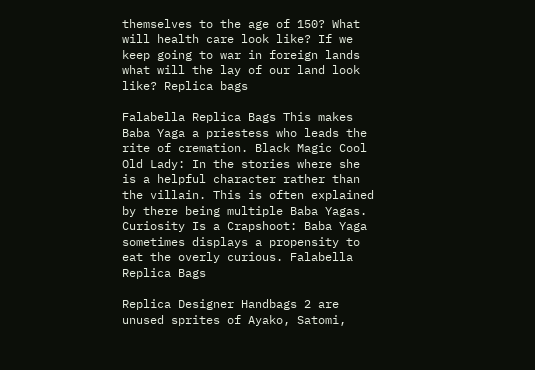themselves to the age of 150? What will health care look like? If we keep going to war in foreign lands what will the lay of our land look like? Replica bags

Falabella Replica Bags This makes Baba Yaga a priestess who leads the rite of cremation. Black Magic Cool Old Lady: In the stories where she is a helpful character rather than the villain. This is often explained by there being multiple Baba Yagas. Curiosity Is a Crapshoot: Baba Yaga sometimes displays a propensity to eat the overly curious. Falabella Replica Bags

Replica Designer Handbags 2 are unused sprites of Ayako, Satomi,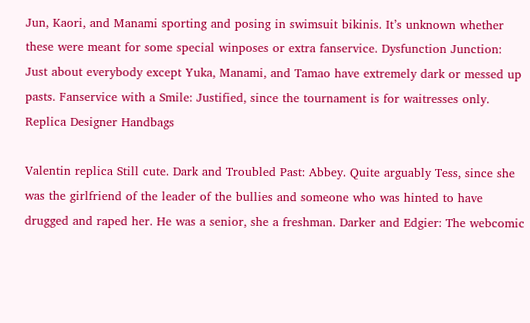Jun, Kaori, and Manami sporting and posing in swimsuit bikinis. It’s unknown whether these were meant for some special winposes or extra fanservice. Dysfunction Junction: Just about everybody except Yuka, Manami, and Tamao have extremely dark or messed up pasts. Fanservice with a Smile: Justified, since the tournament is for waitresses only. Replica Designer Handbags

Valentin replica Still cute. Dark and Troubled Past: Abbey. Quite arguably Tess, since she was the girlfriend of the leader of the bullies and someone who was hinted to have drugged and raped her. He was a senior, she a freshman. Darker and Edgier: The webcomic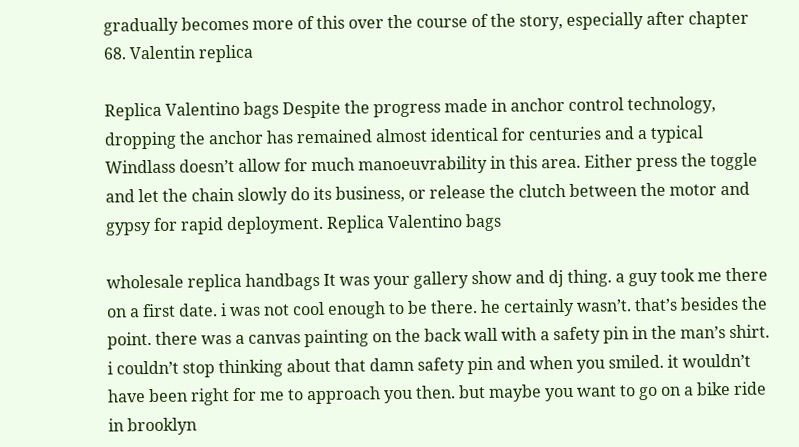gradually becomes more of this over the course of the story, especially after chapter 68. Valentin replica

Replica Valentino bags Despite the progress made in anchor control technology, dropping the anchor has remained almost identical for centuries and a typical Windlass doesn’t allow for much manoeuvrability in this area. Either press the toggle and let the chain slowly do its business, or release the clutch between the motor and gypsy for rapid deployment. Replica Valentino bags

wholesale replica handbags It was your gallery show and dj thing. a guy took me there on a first date. i was not cool enough to be there. he certainly wasn’t. that’s besides the point. there was a canvas painting on the back wall with a safety pin in the man’s shirt. i couldn’t stop thinking about that damn safety pin and when you smiled. it wouldn’t have been right for me to approach you then. but maybe you want to go on a bike ride in brooklyn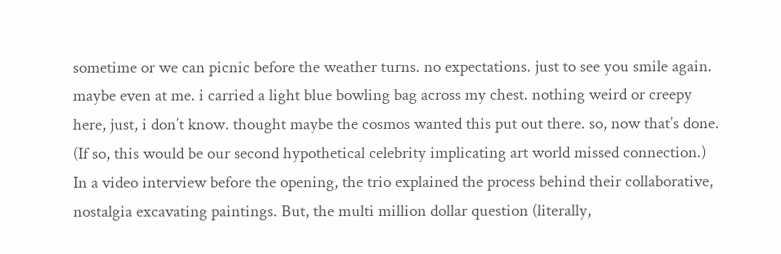sometime or we can picnic before the weather turns. no expectations. just to see you smile again. maybe even at me. i carried a light blue bowling bag across my chest. nothing weird or creepy here, just, i don’t know. thought maybe the cosmos wanted this put out there. so, now that’s done. (If so, this would be our second hypothetical celebrity implicating art world missed connection.) In a video interview before the opening, the trio explained the process behind their collaborative, nostalgia excavating paintings. But, the multi million dollar question (literally,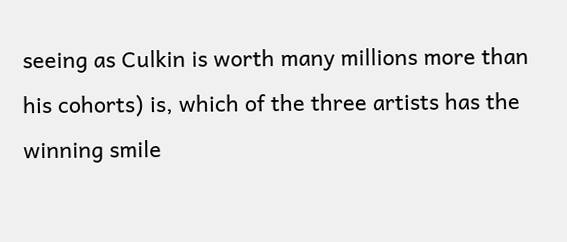seeing as Culkin is worth many millions more than his cohorts) is, which of the three artists has the winning smile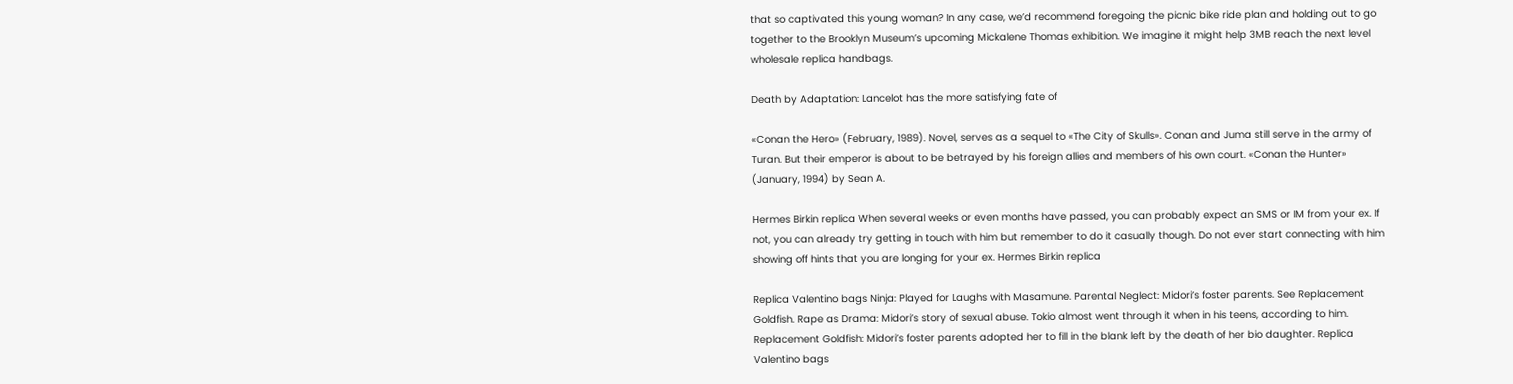that so captivated this young woman? In any case, we’d recommend foregoing the picnic bike ride plan and holding out to go together to the Brooklyn Museum’s upcoming Mickalene Thomas exhibition. We imagine it might help 3MB reach the next level wholesale replica handbags.

Death by Adaptation: Lancelot has the more satisfying fate of

«Conan the Hero» (February, 1989). Novel, serves as a sequel to «The City of Skulls». Conan and Juma still serve in the army of Turan. But their emperor is about to be betrayed by his foreign allies and members of his own court. «Conan the Hunter» (January, 1994) by Sean A.

Hermes Birkin replica When several weeks or even months have passed, you can probably expect an SMS or IM from your ex. If not, you can already try getting in touch with him but remember to do it casually though. Do not ever start connecting with him showing off hints that you are longing for your ex. Hermes Birkin replica

Replica Valentino bags Ninja: Played for Laughs with Masamune. Parental Neglect: Midori’s foster parents. See Replacement Goldfish. Rape as Drama: Midori’s story of sexual abuse. Tokio almost went through it when in his teens, according to him. Replacement Goldfish: Midori’s foster parents adopted her to fill in the blank left by the death of her bio daughter. Replica Valentino bags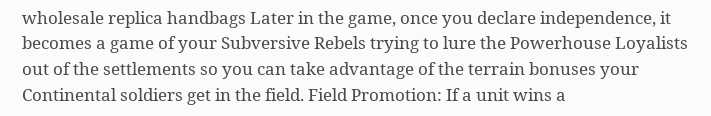wholesale replica handbags Later in the game, once you declare independence, it becomes a game of your Subversive Rebels trying to lure the Powerhouse Loyalists out of the settlements so you can take advantage of the terrain bonuses your Continental soldiers get in the field. Field Promotion: If a unit wins a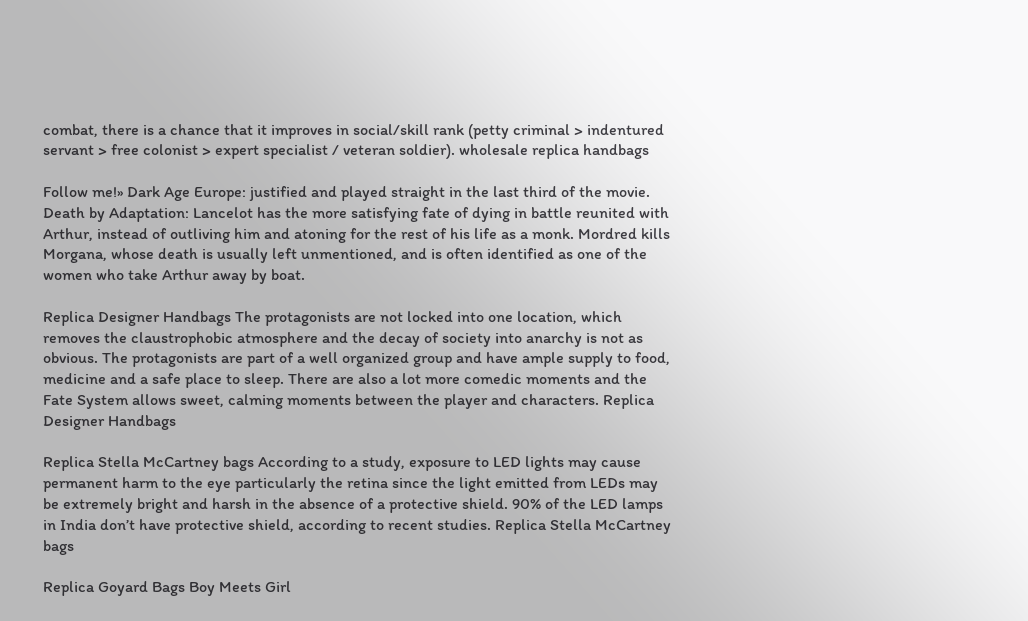combat, there is a chance that it improves in social/skill rank (petty criminal > indentured servant > free colonist > expert specialist / veteran soldier). wholesale replica handbags

Follow me!» Dark Age Europe: justified and played straight in the last third of the movie. Death by Adaptation: Lancelot has the more satisfying fate of dying in battle reunited with Arthur, instead of outliving him and atoning for the rest of his life as a monk. Mordred kills Morgana, whose death is usually left unmentioned, and is often identified as one of the women who take Arthur away by boat.

Replica Designer Handbags The protagonists are not locked into one location, which removes the claustrophobic atmosphere and the decay of society into anarchy is not as obvious. The protagonists are part of a well organized group and have ample supply to food, medicine and a safe place to sleep. There are also a lot more comedic moments and the Fate System allows sweet, calming moments between the player and characters. Replica Designer Handbags

Replica Stella McCartney bags According to a study, exposure to LED lights may cause permanent harm to the eye particularly the retina since the light emitted from LEDs may be extremely bright and harsh in the absence of a protective shield. 90% of the LED lamps in India don’t have protective shield, according to recent studies. Replica Stella McCartney bags

Replica Goyard Bags Boy Meets Girl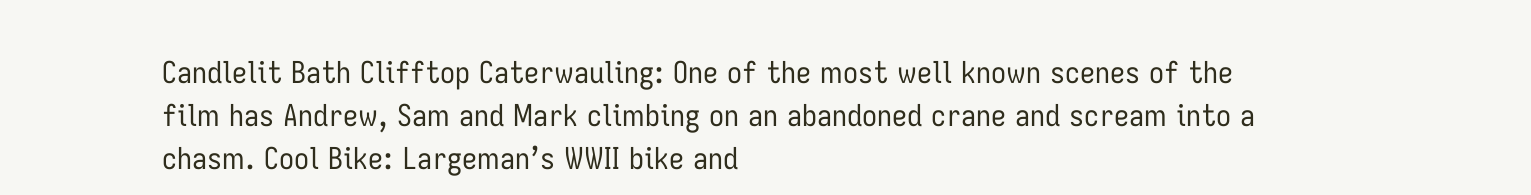Candlelit Bath Clifftop Caterwauling: One of the most well known scenes of the film has Andrew, Sam and Mark climbing on an abandoned crane and scream into a chasm. Cool Bike: Largeman’s WWII bike and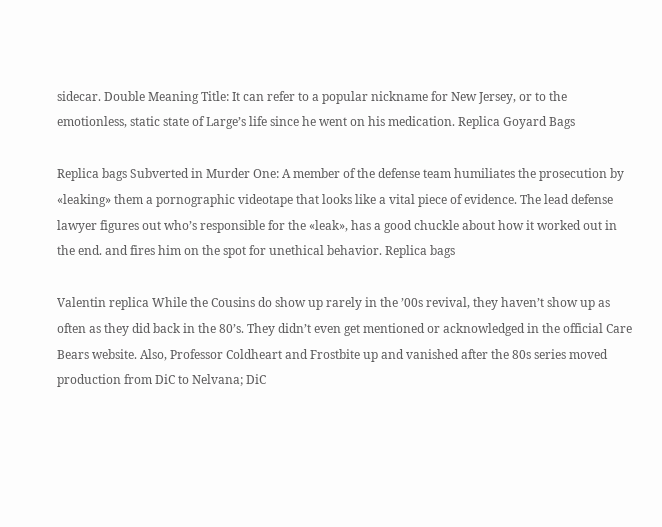sidecar. Double Meaning Title: It can refer to a popular nickname for New Jersey, or to the emotionless, static state of Large’s life since he went on his medication. Replica Goyard Bags

Replica bags Subverted in Murder One: A member of the defense team humiliates the prosecution by «leaking» them a pornographic videotape that looks like a vital piece of evidence. The lead defense lawyer figures out who’s responsible for the «leak», has a good chuckle about how it worked out in the end. and fires him on the spot for unethical behavior. Replica bags

Valentin replica While the Cousins do show up rarely in the ’00s revival, they haven’t show up as often as they did back in the 80’s. They didn’t even get mentioned or acknowledged in the official Care Bears website. Also, Professor Coldheart and Frostbite up and vanished after the 80s series moved production from DiC to Nelvana; DiC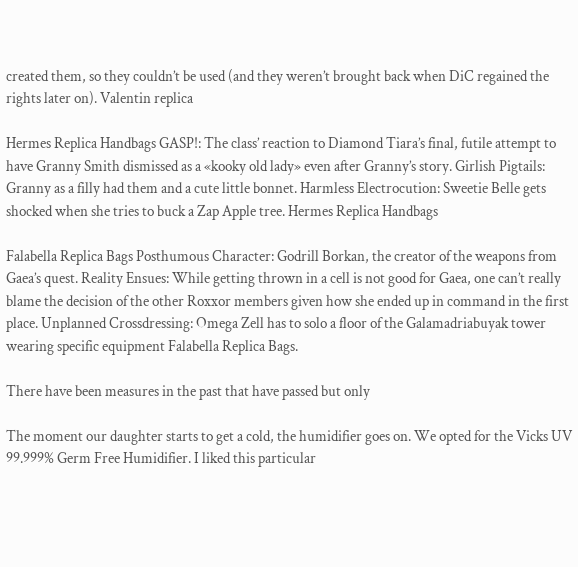created them, so they couldn’t be used (and they weren’t brought back when DiC regained the rights later on). Valentin replica

Hermes Replica Handbags GASP!: The class’ reaction to Diamond Tiara’s final, futile attempt to have Granny Smith dismissed as a «kooky old lady» even after Granny’s story. Girlish Pigtails: Granny as a filly had them and a cute little bonnet. Harmless Electrocution: Sweetie Belle gets shocked when she tries to buck a Zap Apple tree. Hermes Replica Handbags

Falabella Replica Bags Posthumous Character: Godrill Borkan, the creator of the weapons from Gaea’s quest. Reality Ensues: While getting thrown in a cell is not good for Gaea, one can’t really blame the decision of the other Roxxor members given how she ended up in command in the first place. Unplanned Crossdressing: Omega Zell has to solo a floor of the Galamadriabuyak tower wearing specific equipment Falabella Replica Bags.

There have been measures in the past that have passed but only

The moment our daughter starts to get a cold, the humidifier goes on. We opted for the Vicks UV 99.999% Germ Free Humidifier. I liked this particular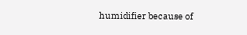humidifier because of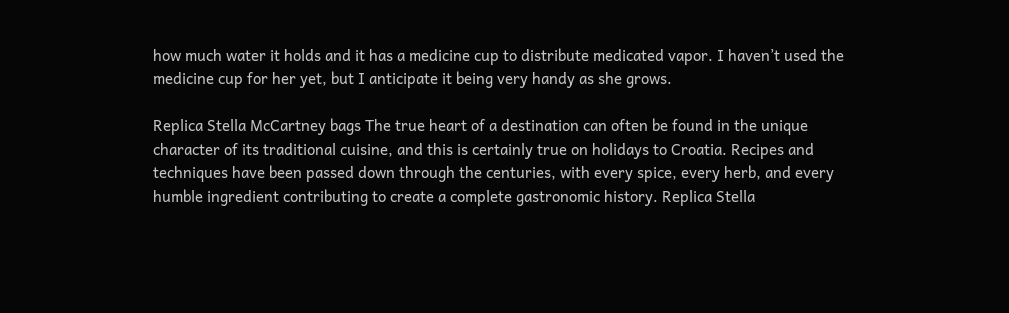how much water it holds and it has a medicine cup to distribute medicated vapor. I haven’t used the medicine cup for her yet, but I anticipate it being very handy as she grows.

Replica Stella McCartney bags The true heart of a destination can often be found in the unique character of its traditional cuisine, and this is certainly true on holidays to Croatia. Recipes and techniques have been passed down through the centuries, with every spice, every herb, and every humble ingredient contributing to create a complete gastronomic history. Replica Stella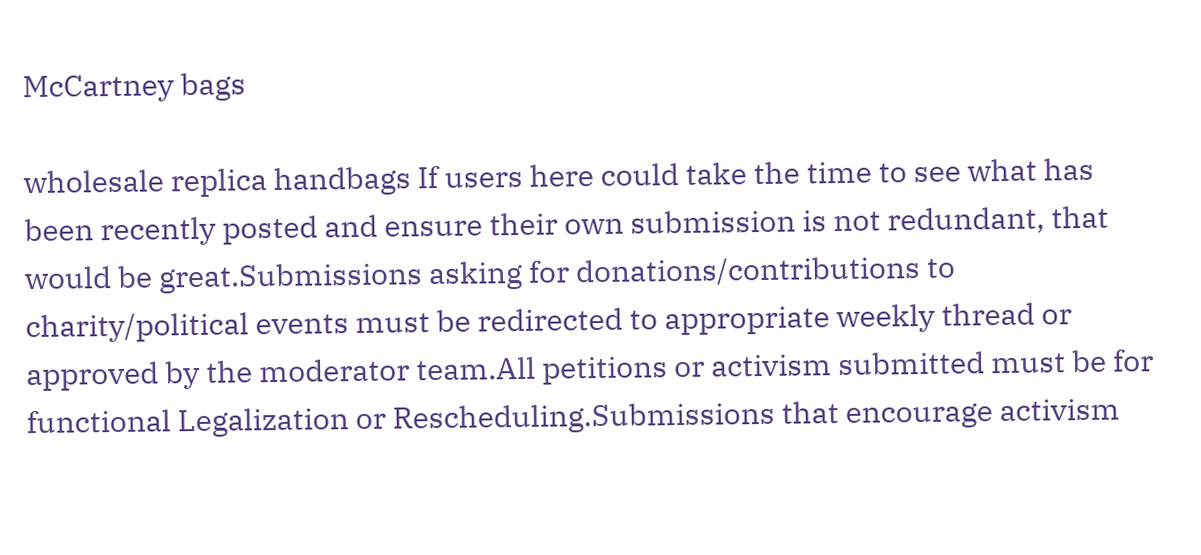McCartney bags

wholesale replica handbags If users here could take the time to see what has been recently posted and ensure their own submission is not redundant, that would be great.Submissions asking for donations/contributions to charity/political events must be redirected to appropriate weekly thread or approved by the moderator team.All petitions or activism submitted must be for functional Legalization or Rescheduling.Submissions that encourage activism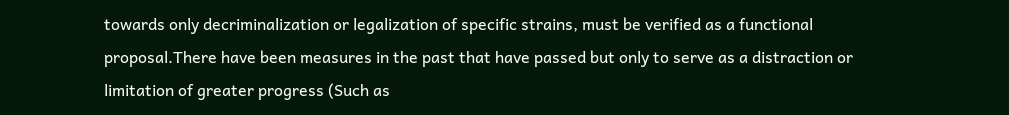towards only decriminalization or legalization of specific strains, must be verified as a functional proposal.There have been measures in the past that have passed but only to serve as a distraction or limitation of greater progress (Such as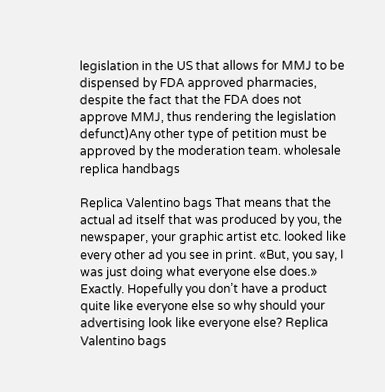legislation in the US that allows for MMJ to be dispensed by FDA approved pharmacies, despite the fact that the FDA does not approve MMJ, thus rendering the legislation defunct)Any other type of petition must be approved by the moderation team. wholesale replica handbags

Replica Valentino bags That means that the actual ad itself that was produced by you, the newspaper, your graphic artist etc. looked like every other ad you see in print. «But, you say, I was just doing what everyone else does.» Exactly. Hopefully you don’t have a product quite like everyone else so why should your advertising look like everyone else? Replica Valentino bags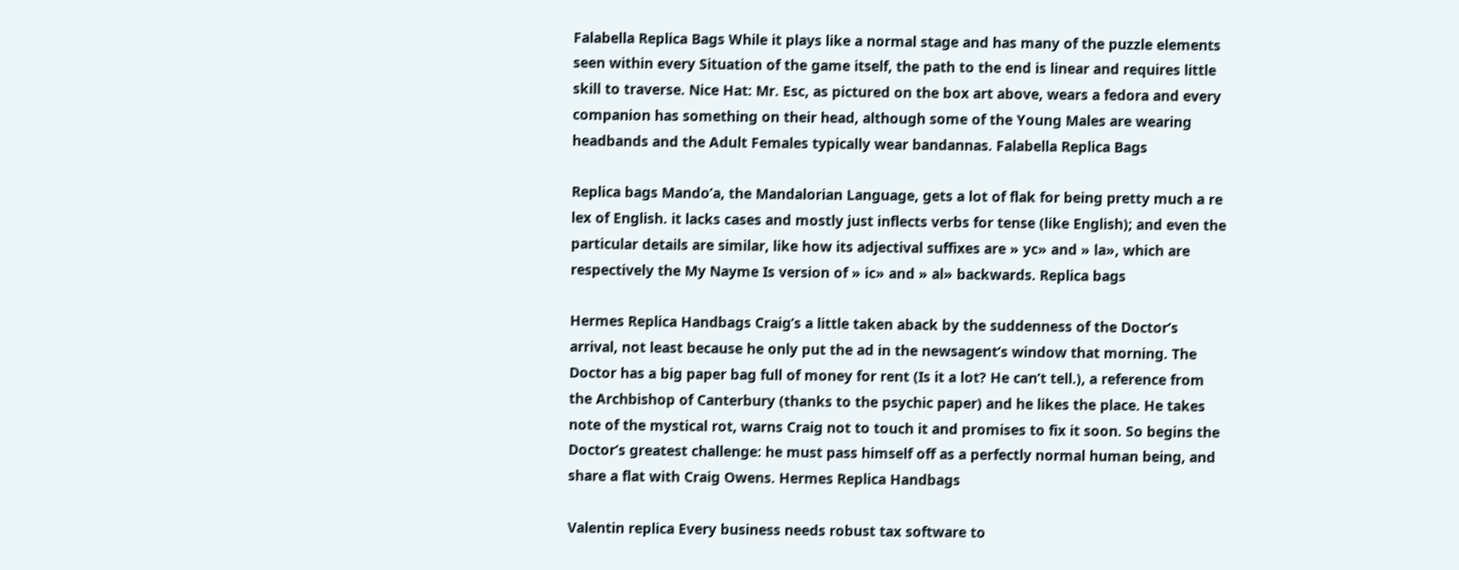Falabella Replica Bags While it plays like a normal stage and has many of the puzzle elements seen within every Situation of the game itself, the path to the end is linear and requires little skill to traverse. Nice Hat: Mr. Esc, as pictured on the box art above, wears a fedora and every companion has something on their head, although some of the Young Males are wearing headbands and the Adult Females typically wear bandannas. Falabella Replica Bags

Replica bags Mando’a, the Mandalorian Language, gets a lot of flak for being pretty much a re lex of English. it lacks cases and mostly just inflects verbs for tense (like English); and even the particular details are similar, like how its adjectival suffixes are » yc» and » la», which are respectively the My Nayme Is version of » ic» and » al» backwards. Replica bags

Hermes Replica Handbags Craig’s a little taken aback by the suddenness of the Doctor’s arrival, not least because he only put the ad in the newsagent’s window that morning. The Doctor has a big paper bag full of money for rent (Is it a lot? He can’t tell.), a reference from the Archbishop of Canterbury (thanks to the psychic paper) and he likes the place. He takes note of the mystical rot, warns Craig not to touch it and promises to fix it soon. So begins the Doctor’s greatest challenge: he must pass himself off as a perfectly normal human being, and share a flat with Craig Owens. Hermes Replica Handbags

Valentin replica Every business needs robust tax software to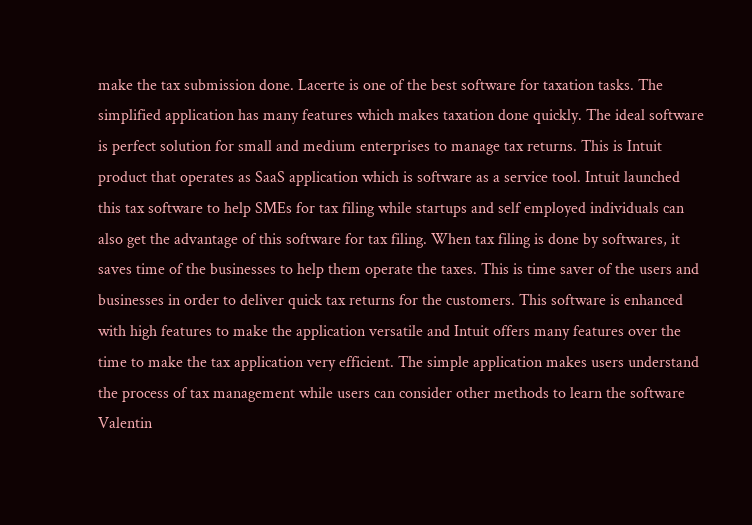make the tax submission done. Lacerte is one of the best software for taxation tasks. The simplified application has many features which makes taxation done quickly. The ideal software is perfect solution for small and medium enterprises to manage tax returns. This is Intuit product that operates as SaaS application which is software as a service tool. Intuit launched this tax software to help SMEs for tax filing while startups and self employed individuals can also get the advantage of this software for tax filing. When tax filing is done by softwares, it saves time of the businesses to help them operate the taxes. This is time saver of the users and businesses in order to deliver quick tax returns for the customers. This software is enhanced with high features to make the application versatile and Intuit offers many features over the time to make the tax application very efficient. The simple application makes users understand the process of tax management while users can consider other methods to learn the software Valentin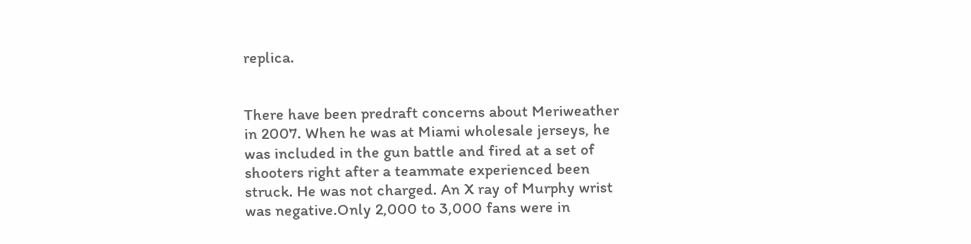replica.


There have been predraft concerns about Meriweather in 2007. When he was at Miami wholesale jerseys, he was included in the gun battle and fired at a set of shooters right after a teammate experienced been struck. He was not charged. An X ray of Murphy wrist was negative.Only 2,000 to 3,000 fans were in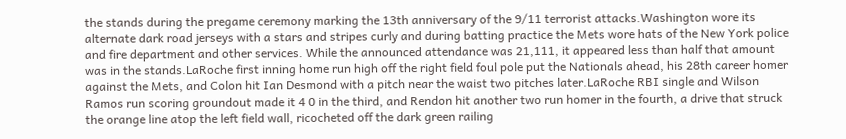the stands during the pregame ceremony marking the 13th anniversary of the 9/11 terrorist attacks.Washington wore its alternate dark road jerseys with a stars and stripes curly and during batting practice the Mets wore hats of the New York police and fire department and other services. While the announced attendance was 21,111, it appeared less than half that amount was in the stands.LaRoche first inning home run high off the right field foul pole put the Nationals ahead, his 28th career homer against the Mets, and Colon hit Ian Desmond with a pitch near the waist two pitches later.LaRoche RBI single and Wilson Ramos run scoring groundout made it 4 0 in the third, and Rendon hit another two run homer in the fourth, a drive that struck the orange line atop the left field wall, ricocheted off the dark green railing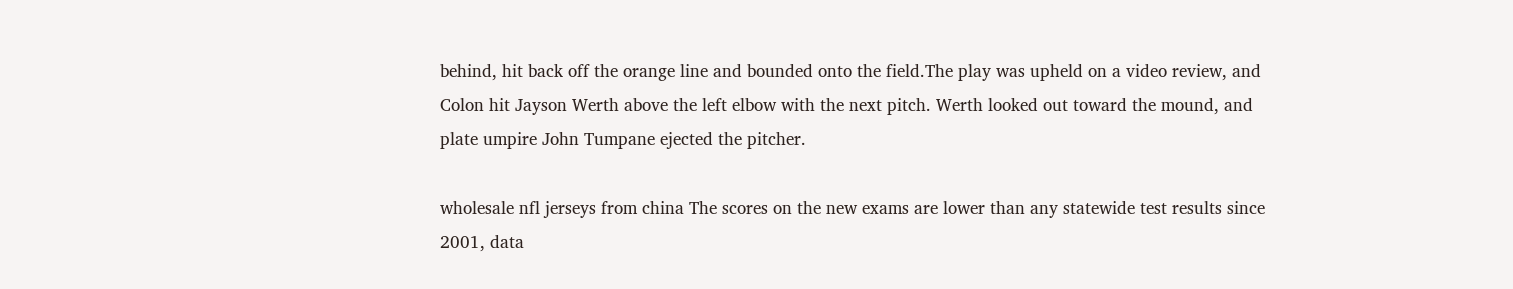behind, hit back off the orange line and bounded onto the field.The play was upheld on a video review, and Colon hit Jayson Werth above the left elbow with the next pitch. Werth looked out toward the mound, and plate umpire John Tumpane ejected the pitcher.

wholesale nfl jerseys from china The scores on the new exams are lower than any statewide test results since 2001, data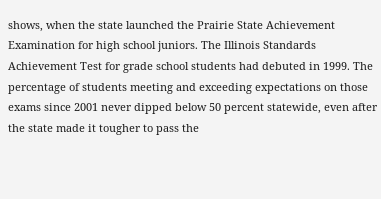shows, when the state launched the Prairie State Achievement Examination for high school juniors. The Illinois Standards Achievement Test for grade school students had debuted in 1999. The percentage of students meeting and exceeding expectations on those exams since 2001 never dipped below 50 percent statewide, even after the state made it tougher to pass the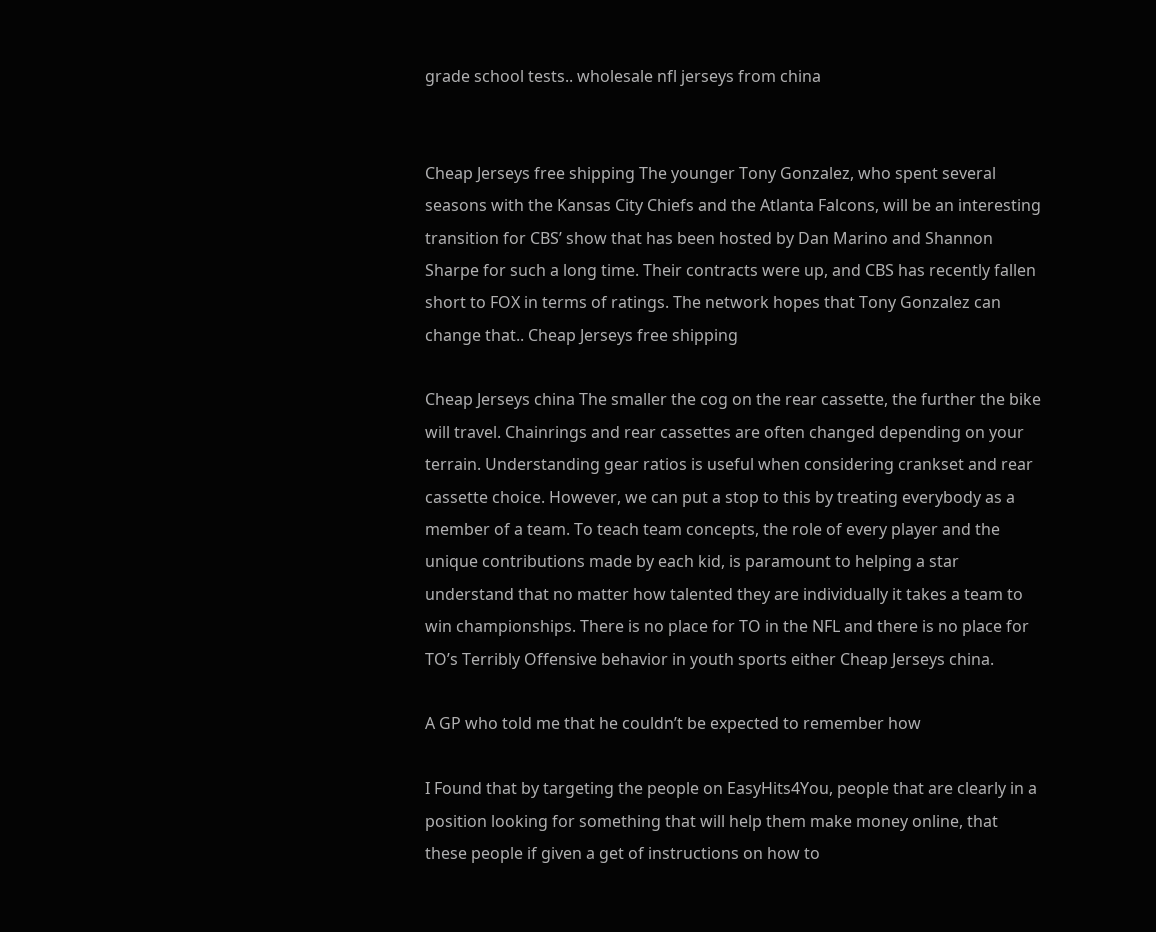grade school tests.. wholesale nfl jerseys from china


Cheap Jerseys free shipping The younger Tony Gonzalez, who spent several seasons with the Kansas City Chiefs and the Atlanta Falcons, will be an interesting transition for CBS’ show that has been hosted by Dan Marino and Shannon Sharpe for such a long time. Their contracts were up, and CBS has recently fallen short to FOX in terms of ratings. The network hopes that Tony Gonzalez can change that.. Cheap Jerseys free shipping

Cheap Jerseys china The smaller the cog on the rear cassette, the further the bike will travel. Chainrings and rear cassettes are often changed depending on your terrain. Understanding gear ratios is useful when considering crankset and rear cassette choice. However, we can put a stop to this by treating everybody as a member of a team. To teach team concepts, the role of every player and the unique contributions made by each kid, is paramount to helping a star understand that no matter how talented they are individually it takes a team to win championships. There is no place for TO in the NFL and there is no place for TO’s Terribly Offensive behavior in youth sports either Cheap Jerseys china.

A GP who told me that he couldn’t be expected to remember how

I Found that by targeting the people on EasyHits4You, people that are clearly in a position looking for something that will help them make money online, that these people if given a get of instructions on how to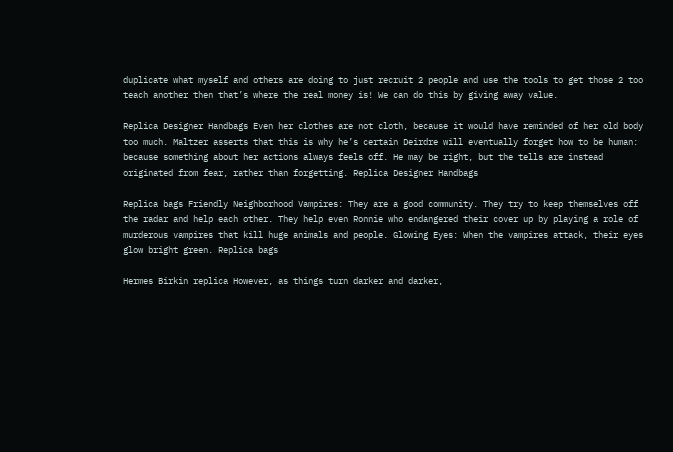duplicate what myself and others are doing to just recruit 2 people and use the tools to get those 2 too teach another then that’s where the real money is! We can do this by giving away value.

Replica Designer Handbags Even her clothes are not cloth, because it would have reminded of her old body too much. Maltzer asserts that this is why he’s certain Deirdre will eventually forget how to be human: because something about her actions always feels off. He may be right, but the tells are instead originated from fear, rather than forgetting. Replica Designer Handbags

Replica bags Friendly Neighborhood Vampires: They are a good community. They try to keep themselves off the radar and help each other. They help even Ronnie who endangered their cover up by playing a role of murderous vampires that kill huge animals and people. Glowing Eyes: When the vampires attack, their eyes glow bright green. Replica bags

Hermes Birkin replica However, as things turn darker and darker,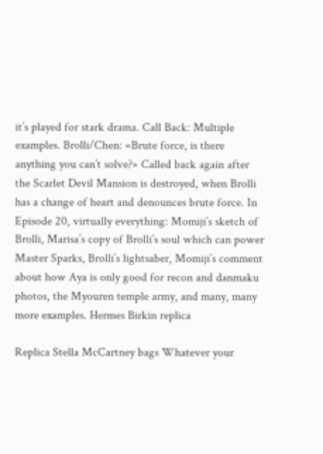it’s played for stark drama. Call Back: Multiple examples. Brolli/Chen: «Brute force, is there anything you can’t solve?» Called back again after the Scarlet Devil Mansion is destroyed, when Brolli has a change of heart and denounces brute force. In Episode 20, virtually everything: Momiji’s sketch of Brolli, Marisa’s copy of Brolli’s soul which can power Master Sparks, Brolli’s lightsaber, Momiji’s comment about how Aya is only good for recon and danmaku photos, the Myouren temple army, and many, many more examples. Hermes Birkin replica

Replica Stella McCartney bags Whatever your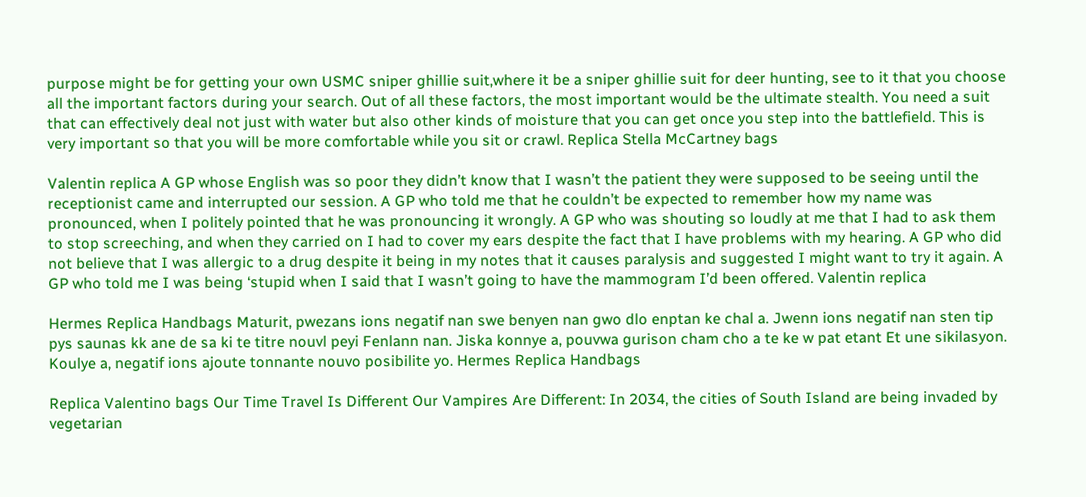purpose might be for getting your own USMC sniper ghillie suit,where it be a sniper ghillie suit for deer hunting, see to it that you choose all the important factors during your search. Out of all these factors, the most important would be the ultimate stealth. You need a suit that can effectively deal not just with water but also other kinds of moisture that you can get once you step into the battlefield. This is very important so that you will be more comfortable while you sit or crawl. Replica Stella McCartney bags

Valentin replica A GP whose English was so poor they didn’t know that I wasn’t the patient they were supposed to be seeing until the receptionist came and interrupted our session. A GP who told me that he couldn’t be expected to remember how my name was pronounced, when I politely pointed that he was pronouncing it wrongly. A GP who was shouting so loudly at me that I had to ask them to stop screeching, and when they carried on I had to cover my ears despite the fact that I have problems with my hearing. A GP who did not believe that I was allergic to a drug despite it being in my notes that it causes paralysis and suggested I might want to try it again. A GP who told me I was being ‘stupid when I said that I wasn’t going to have the mammogram I’d been offered. Valentin replica

Hermes Replica Handbags Maturit, pwezans ions negatif nan swe benyen nan gwo dlo enptan ke chal a. Jwenn ions negatif nan sten tip pys saunas kk ane de sa ki te titre nouvl peyi Fenlann nan. Jiska konnye a, pouvwa gurison cham cho a te ke w pat etant Et une sikilasyon. Koulye a, negatif ions ajoute tonnante nouvo posibilite yo. Hermes Replica Handbags

Replica Valentino bags Our Time Travel Is Different Our Vampires Are Different: In 2034, the cities of South Island are being invaded by vegetarian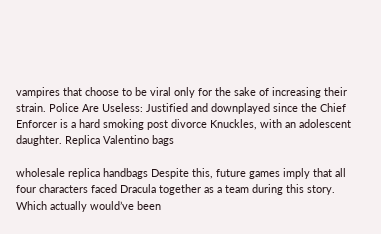vampires that choose to be viral only for the sake of increasing their strain. Police Are Useless: Justified and downplayed since the Chief Enforcer is a hard smoking post divorce Knuckles, with an adolescent daughter. Replica Valentino bags

wholesale replica handbags Despite this, future games imply that all four characters faced Dracula together as a team during this story. Which actually would’ve been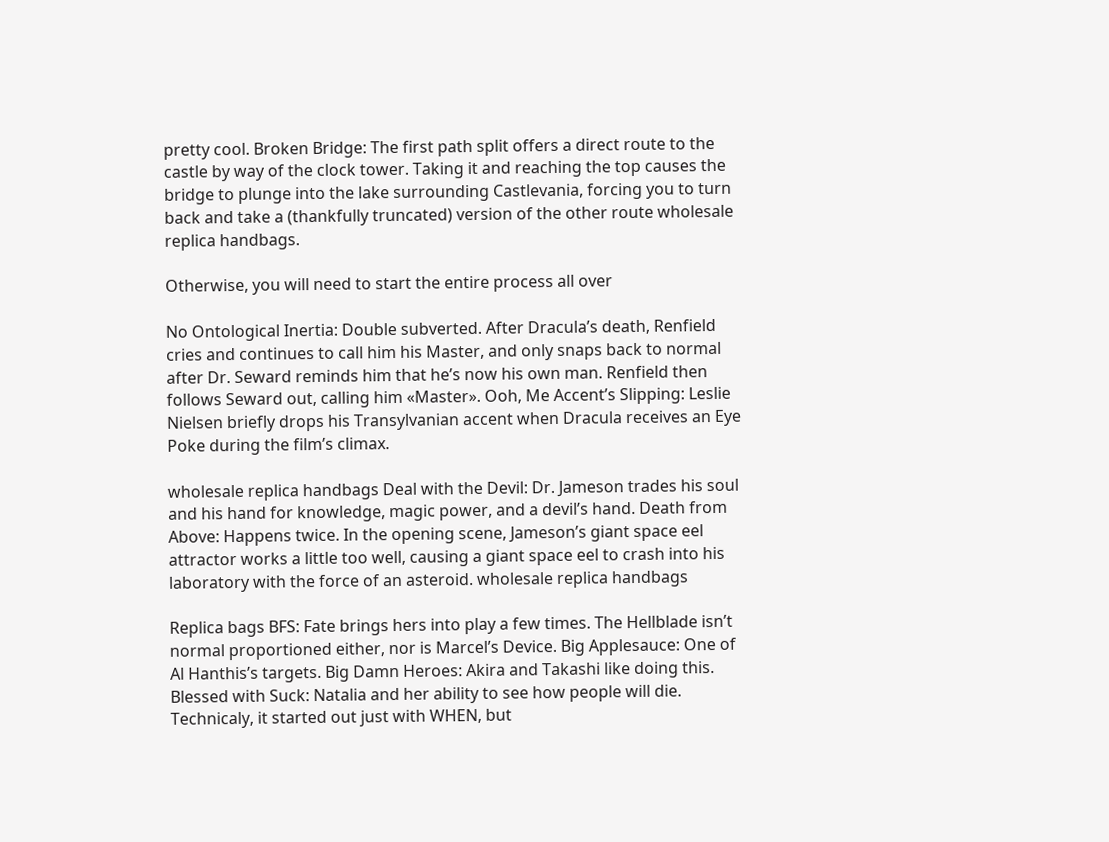pretty cool. Broken Bridge: The first path split offers a direct route to the castle by way of the clock tower. Taking it and reaching the top causes the bridge to plunge into the lake surrounding Castlevania, forcing you to turn back and take a (thankfully truncated) version of the other route wholesale replica handbags.

Otherwise, you will need to start the entire process all over

No Ontological Inertia: Double subverted. After Dracula’s death, Renfield cries and continues to call him his Master, and only snaps back to normal after Dr. Seward reminds him that he’s now his own man. Renfield then follows Seward out, calling him «Master». Ooh, Me Accent’s Slipping: Leslie Nielsen briefly drops his Transylvanian accent when Dracula receives an Eye Poke during the film’s climax.

wholesale replica handbags Deal with the Devil: Dr. Jameson trades his soul and his hand for knowledge, magic power, and a devil’s hand. Death from Above: Happens twice. In the opening scene, Jameson’s giant space eel attractor works a little too well, causing a giant space eel to crash into his laboratory with the force of an asteroid. wholesale replica handbags

Replica bags BFS: Fate brings hers into play a few times. The Hellblade isn’t normal proportioned either, nor is Marcel’s Device. Big Applesauce: One of Al Hanthis’s targets. Big Damn Heroes: Akira and Takashi like doing this. Blessed with Suck: Natalia and her ability to see how people will die. Technicaly, it started out just with WHEN, but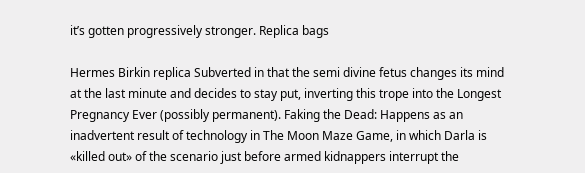it’s gotten progressively stronger. Replica bags

Hermes Birkin replica Subverted in that the semi divine fetus changes its mind at the last minute and decides to stay put, inverting this trope into the Longest Pregnancy Ever (possibly permanent). Faking the Dead: Happens as an inadvertent result of technology in The Moon Maze Game, in which Darla is «killed out» of the scenario just before armed kidnappers interrupt the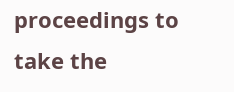proceedings to take the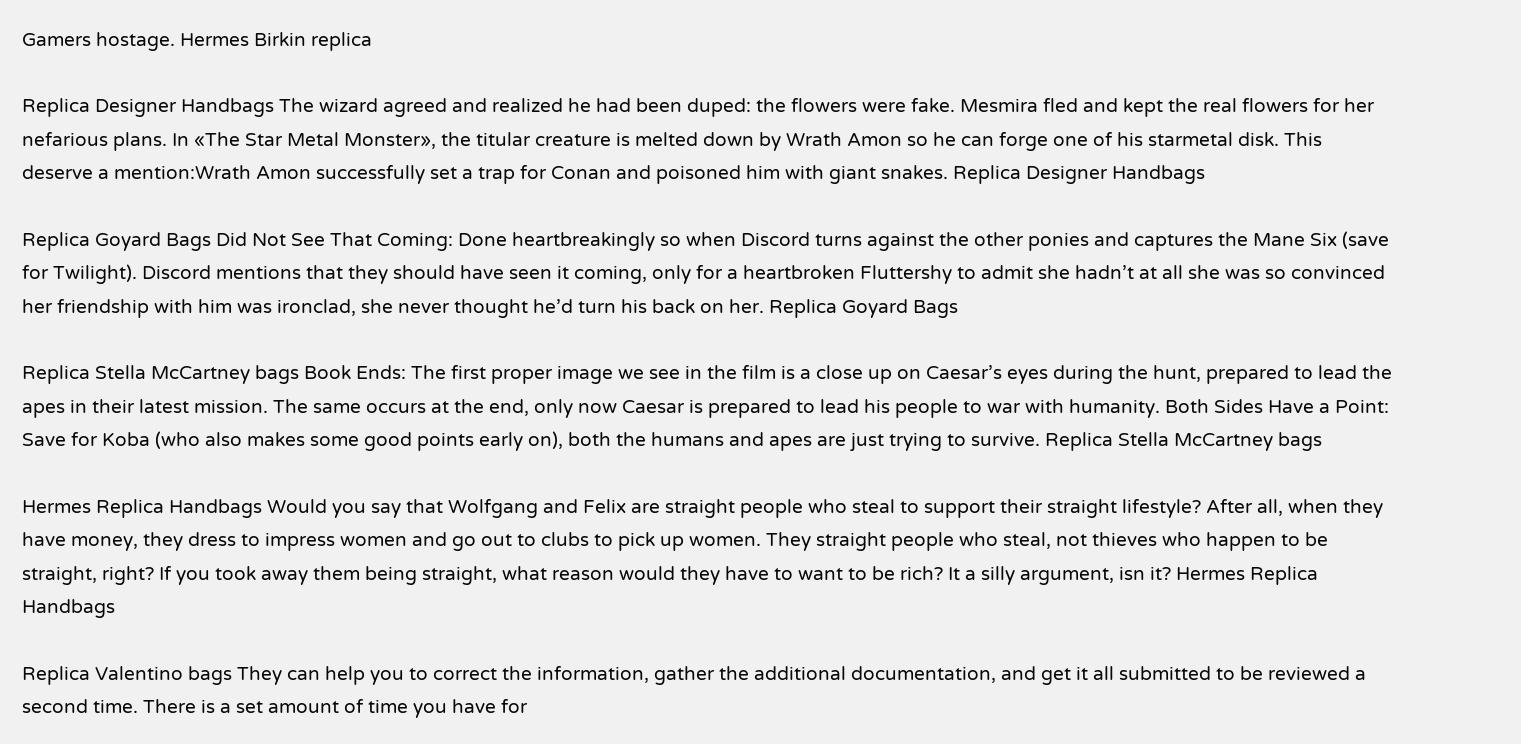Gamers hostage. Hermes Birkin replica

Replica Designer Handbags The wizard agreed and realized he had been duped: the flowers were fake. Mesmira fled and kept the real flowers for her nefarious plans. In «The Star Metal Monster», the titular creature is melted down by Wrath Amon so he can forge one of his starmetal disk. This deserve a mention:Wrath Amon successfully set a trap for Conan and poisoned him with giant snakes. Replica Designer Handbags

Replica Goyard Bags Did Not See That Coming: Done heartbreakingly so when Discord turns against the other ponies and captures the Mane Six (save for Twilight). Discord mentions that they should have seen it coming, only for a heartbroken Fluttershy to admit she hadn’t at all she was so convinced her friendship with him was ironclad, she never thought he’d turn his back on her. Replica Goyard Bags

Replica Stella McCartney bags Book Ends: The first proper image we see in the film is a close up on Caesar’s eyes during the hunt, prepared to lead the apes in their latest mission. The same occurs at the end, only now Caesar is prepared to lead his people to war with humanity. Both Sides Have a Point: Save for Koba (who also makes some good points early on), both the humans and apes are just trying to survive. Replica Stella McCartney bags

Hermes Replica Handbags Would you say that Wolfgang and Felix are straight people who steal to support their straight lifestyle? After all, when they have money, they dress to impress women and go out to clubs to pick up women. They straight people who steal, not thieves who happen to be straight, right? If you took away them being straight, what reason would they have to want to be rich? It a silly argument, isn it? Hermes Replica Handbags

Replica Valentino bags They can help you to correct the information, gather the additional documentation, and get it all submitted to be reviewed a second time. There is a set amount of time you have for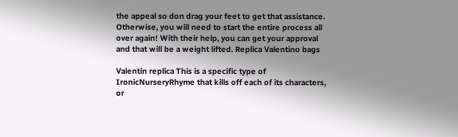the appeal so don drag your feet to get that assistance. Otherwise, you will need to start the entire process all over again! With their help, you can get your approval and that will be a weight lifted. Replica Valentino bags

Valentin replica This is a specific type of IronicNurseryRhyme that kills off each of its characters, or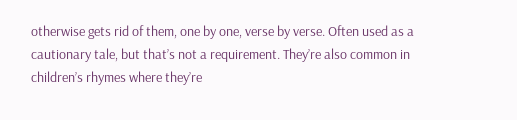otherwise gets rid of them, one by one, verse by verse. Often used as a cautionary tale, but that’s not a requirement. They’re also common in children’s rhymes where they’re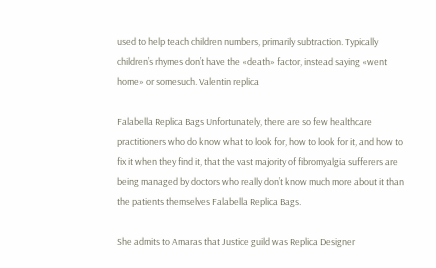used to help teach children numbers, primarily subtraction. Typically children’s rhymes don’t have the «death» factor, instead saying «went home» or somesuch. Valentin replica

Falabella Replica Bags Unfortunately, there are so few healthcare practitioners who do know what to look for, how to look for it, and how to fix it when they find it, that the vast majority of fibromyalgia sufferers are being managed by doctors who really don’t know much more about it than the patients themselves Falabella Replica Bags.

She admits to Amaras that Justice guild was Replica Designer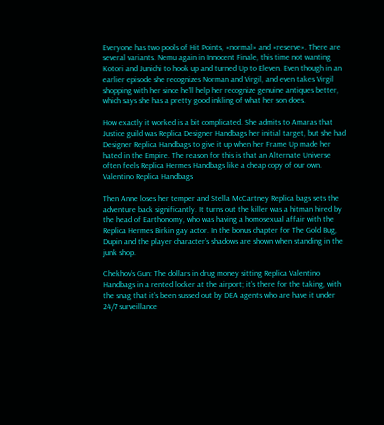Everyone has two pools of Hit Points, «normal» and «reserve». There are several variants. Nemu again in Innocent Finale, this time not wanting Kotori and Junichi to hook up and turned Up to Eleven. Even though in an earlier episode she recognizes Norman and Virgil, and even takes Virgil shopping with her since he’ll help her recognize genuine antiques better, which says she has a pretty good inkling of what her son does.

How exactly it worked is a bit complicated. She admits to Amaras that Justice guild was Replica Designer Handbags her initial target, but she had Designer Replica Handbags to give it up when her Frame Up made her hated in the Empire. The reason for this is that an Alternate Universe often feels Replica Hermes Handbags like a cheap copy of our own. Valentino Replica Handbags

Then Anne loses her temper and Stella McCartney Replica bags sets the adventure back significantly. It turns out the killer was a hitman hired by the head of Earthonomy, who was having a homosexual affair with the Replica Hermes Birkin gay actor. In the bonus chapter for The Gold Bug, Dupin and the player character’s shadows are shown when standing in the junk shop.

Chekhov’s Gun: The dollars in drug money sitting Replica Valentino Handbags in a rented locker at the airport; it’s there for the taking, with the snag that it’s been sussed out by DEA agents who are have it under 24/7 surveillance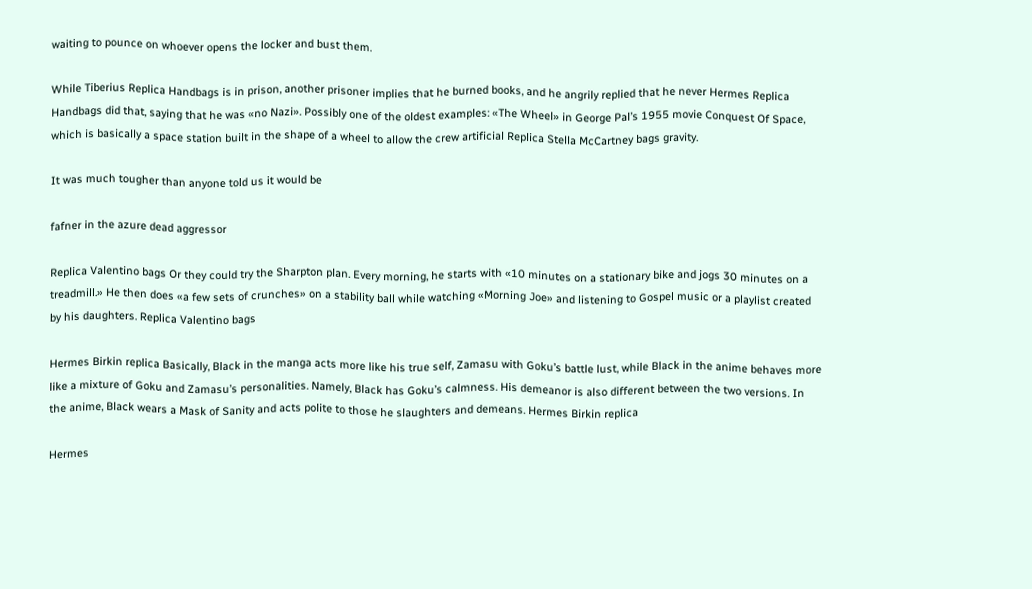waiting to pounce on whoever opens the locker and bust them.

While Tiberius Replica Handbags is in prison, another prisoner implies that he burned books, and he angrily replied that he never Hermes Replica Handbags did that, saying that he was «no Nazi». Possibly one of the oldest examples: «The Wheel» in George Pal’s 1955 movie Conquest Of Space, which is basically a space station built in the shape of a wheel to allow the crew artificial Replica Stella McCartney bags gravity.

It was much tougher than anyone told us it would be

fafner in the azure dead aggressor

Replica Valentino bags Or they could try the Sharpton plan. Every morning, he starts with «10 minutes on a stationary bike and jogs 30 minutes on a treadmill.» He then does «a few sets of crunches» on a stability ball while watching «Morning Joe» and listening to Gospel music or a playlist created by his daughters. Replica Valentino bags

Hermes Birkin replica Basically, Black in the manga acts more like his true self, Zamasu with Goku’s battle lust, while Black in the anime behaves more like a mixture of Goku and Zamasu’s personalities. Namely, Black has Goku’s calmness. His demeanor is also different between the two versions. In the anime, Black wears a Mask of Sanity and acts polite to those he slaughters and demeans. Hermes Birkin replica

Hermes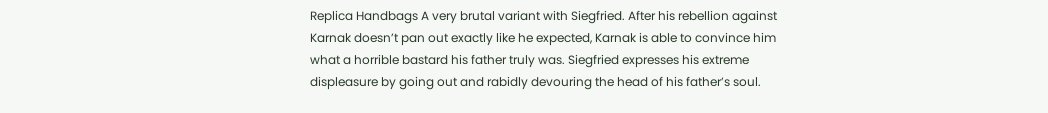Replica Handbags A very brutal variant with Siegfried. After his rebellion against Karnak doesn’t pan out exactly like he expected, Karnak is able to convince him what a horrible bastard his father truly was. Siegfried expresses his extreme displeasure by going out and rabidly devouring the head of his father’s soul.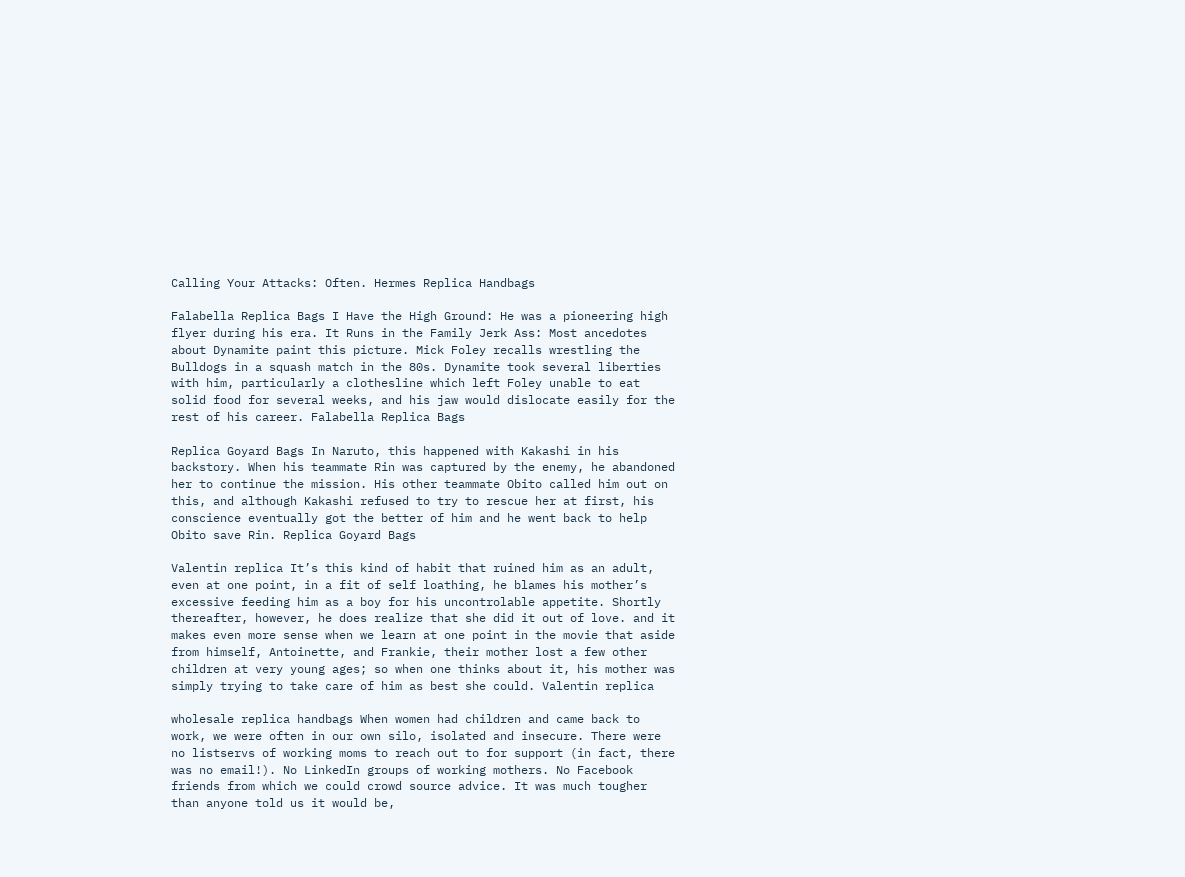Calling Your Attacks: Often. Hermes Replica Handbags

Falabella Replica Bags I Have the High Ground: He was a pioneering high flyer during his era. It Runs in the Family Jerk Ass: Most ancedotes about Dynamite paint this picture. Mick Foley recalls wrestling the Bulldogs in a squash match in the 80s. Dynamite took several liberties with him, particularly a clothesline which left Foley unable to eat solid food for several weeks, and his jaw would dislocate easily for the rest of his career. Falabella Replica Bags

Replica Goyard Bags In Naruto, this happened with Kakashi in his backstory. When his teammate Rin was captured by the enemy, he abandoned her to continue the mission. His other teammate Obito called him out on this, and although Kakashi refused to try to rescue her at first, his conscience eventually got the better of him and he went back to help Obito save Rin. Replica Goyard Bags

Valentin replica It’s this kind of habit that ruined him as an adult, even at one point, in a fit of self loathing, he blames his mother’s excessive feeding him as a boy for his uncontrolable appetite. Shortly thereafter, however, he does realize that she did it out of love. and it makes even more sense when we learn at one point in the movie that aside from himself, Antoinette, and Frankie, their mother lost a few other children at very young ages; so when one thinks about it, his mother was simply trying to take care of him as best she could. Valentin replica

wholesale replica handbags When women had children and came back to work, we were often in our own silo, isolated and insecure. There were no listservs of working moms to reach out to for support (in fact, there was no email!). No LinkedIn groups of working mothers. No Facebook friends from which we could crowd source advice. It was much tougher than anyone told us it would be,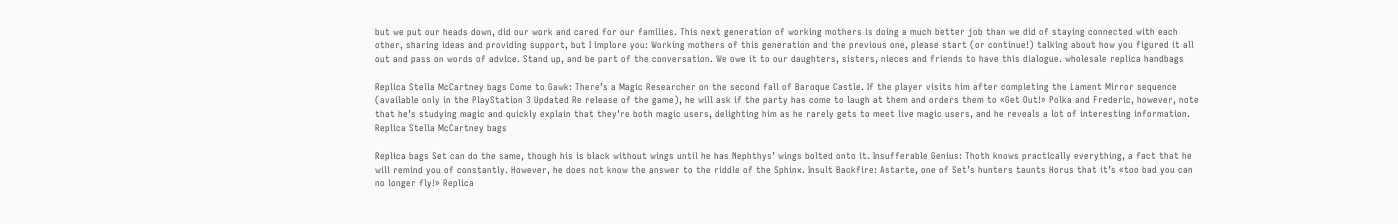but we put our heads down, did our work and cared for our families. This next generation of working mothers is doing a much better job than we did of staying connected with each other, sharing ideas and providing support, but I implore you: Working mothers of this generation and the previous one, please start (or continue!) talking about how you figured it all out and pass on words of advice. Stand up, and be part of the conversation. We owe it to our daughters, sisters, nieces and friends to have this dialogue. wholesale replica handbags

Replica Stella McCartney bags Come to Gawk: There’s a Magic Researcher on the second fall of Baroque Castle. If the player visits him after completing the Lament Mirror sequence (available only in the PlayStation 3 Updated Re release of the game), he will ask if the party has come to laugh at them and orders them to «Get Out!» Polka and Frederic, however, note that he’s studying magic and quickly explain that they’re both magic users, delighting him as he rarely gets to meet live magic users, and he reveals a lot of interesting information. Replica Stella McCartney bags

Replica bags Set can do the same, though his is black without wings until he has Nephthys’ wings bolted onto it. Insufferable Genius: Thoth knows practically everything, a fact that he will remind you of constantly. However, he does not know the answer to the riddle of the Sphinx. Insult Backfire: Astarte, one of Set’s hunters taunts Horus that it’s «too bad you can no longer fly!» Replica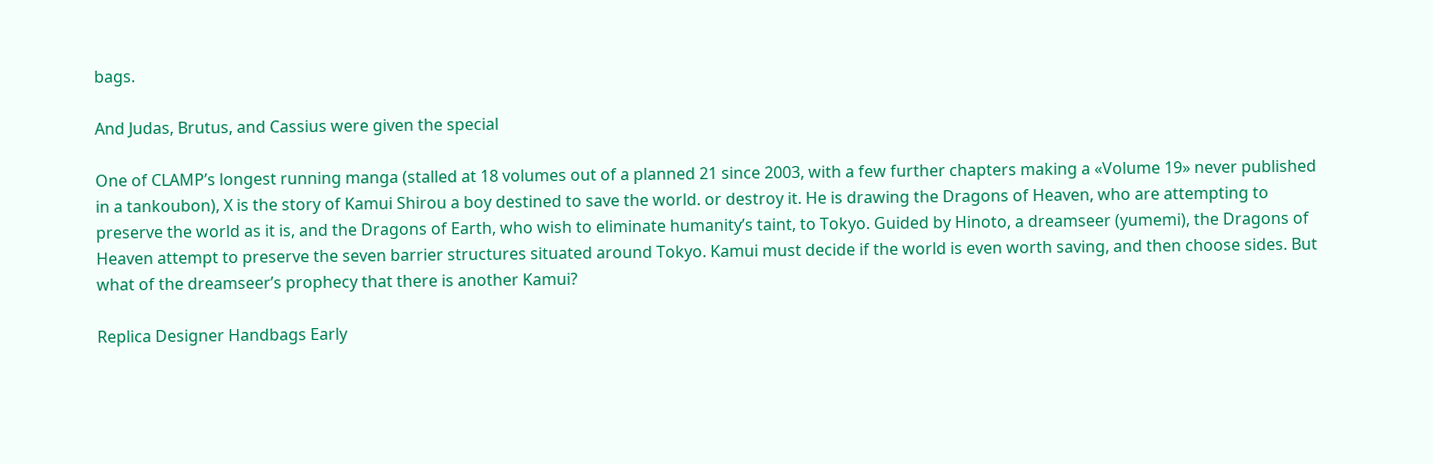bags.

And Judas, Brutus, and Cassius were given the special

One of CLAMP’s longest running manga (stalled at 18 volumes out of a planned 21 since 2003, with a few further chapters making a «Volume 19» never published in a tankoubon), X is the story of Kamui Shirou a boy destined to save the world. or destroy it. He is drawing the Dragons of Heaven, who are attempting to preserve the world as it is, and the Dragons of Earth, who wish to eliminate humanity’s taint, to Tokyo. Guided by Hinoto, a dreamseer (yumemi), the Dragons of Heaven attempt to preserve the seven barrier structures situated around Tokyo. Kamui must decide if the world is even worth saving, and then choose sides. But what of the dreamseer’s prophecy that there is another Kamui?

Replica Designer Handbags Early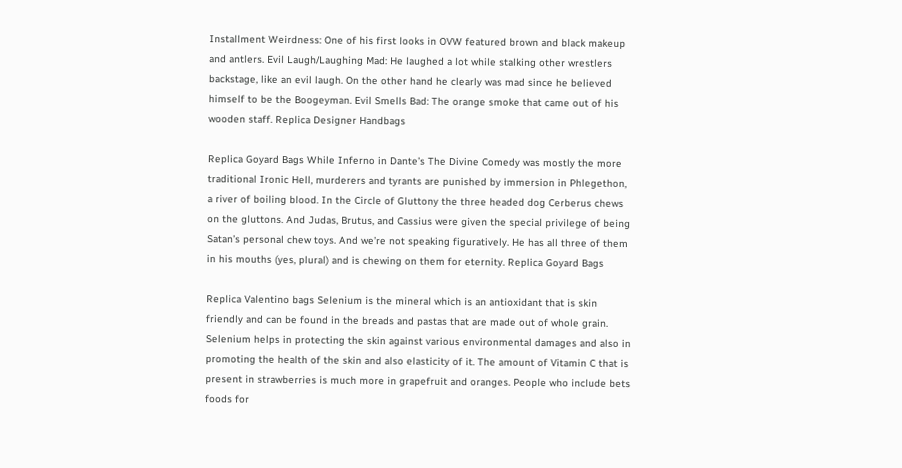Installment Weirdness: One of his first looks in OVW featured brown and black makeup and antlers. Evil Laugh/Laughing Mad: He laughed a lot while stalking other wrestlers backstage, like an evil laugh. On the other hand he clearly was mad since he believed himself to be the Boogeyman. Evil Smells Bad: The orange smoke that came out of his wooden staff. Replica Designer Handbags

Replica Goyard Bags While Inferno in Dante’s The Divine Comedy was mostly the more traditional Ironic Hell, murderers and tyrants are punished by immersion in Phlegethon, a river of boiling blood. In the Circle of Gluttony the three headed dog Cerberus chews on the gluttons. And Judas, Brutus, and Cassius were given the special privilege of being Satan’s personal chew toys. And we’re not speaking figuratively. He has all three of them in his mouths (yes, plural) and is chewing on them for eternity. Replica Goyard Bags

Replica Valentino bags Selenium is the mineral which is an antioxidant that is skin friendly and can be found in the breads and pastas that are made out of whole grain. Selenium helps in protecting the skin against various environmental damages and also in promoting the health of the skin and also elasticity of it. The amount of Vitamin C that is present in strawberries is much more in grapefruit and oranges. People who include bets foods for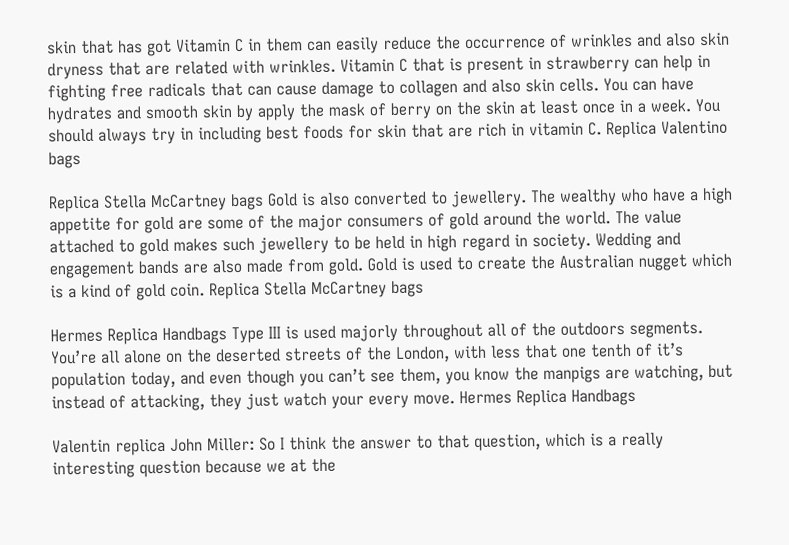skin that has got Vitamin C in them can easily reduce the occurrence of wrinkles and also skin dryness that are related with wrinkles. Vitamin C that is present in strawberry can help in fighting free radicals that can cause damage to collagen and also skin cells. You can have hydrates and smooth skin by apply the mask of berry on the skin at least once in a week. You should always try in including best foods for skin that are rich in vitamin C. Replica Valentino bags

Replica Stella McCartney bags Gold is also converted to jewellery. The wealthy who have a high appetite for gold are some of the major consumers of gold around the world. The value attached to gold makes such jewellery to be held in high regard in society. Wedding and engagement bands are also made from gold. Gold is used to create the Australian nugget which is a kind of gold coin. Replica Stella McCartney bags

Hermes Replica Handbags Type III is used majorly throughout all of the outdoors segments. You’re all alone on the deserted streets of the London, with less that one tenth of it’s population today, and even though you can’t see them, you know the manpigs are watching, but instead of attacking, they just watch your every move. Hermes Replica Handbags

Valentin replica John Miller: So I think the answer to that question, which is a really interesting question because we at the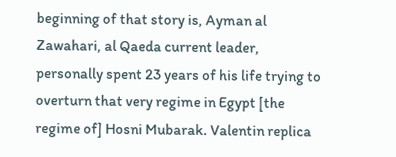beginning of that story is, Ayman al Zawahari, al Qaeda current leader, personally spent 23 years of his life trying to overturn that very regime in Egypt [the regime of] Hosni Mubarak. Valentin replica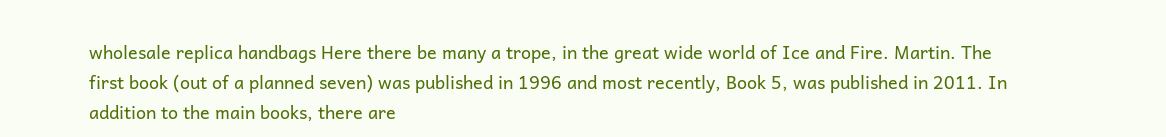wholesale replica handbags Here there be many a trope, in the great wide world of Ice and Fire. Martin. The first book (out of a planned seven) was published in 1996 and most recently, Book 5, was published in 2011. In addition to the main books, there are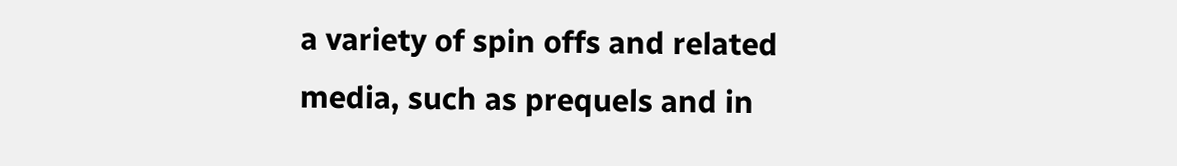a variety of spin offs and related media, such as prequels and in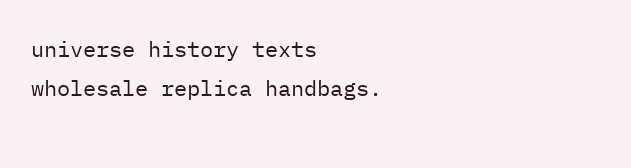universe history texts wholesale replica handbags.